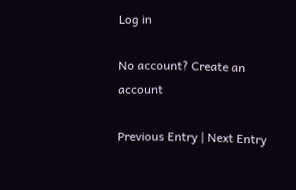Log in

No account? Create an account

Previous Entry | Next Entry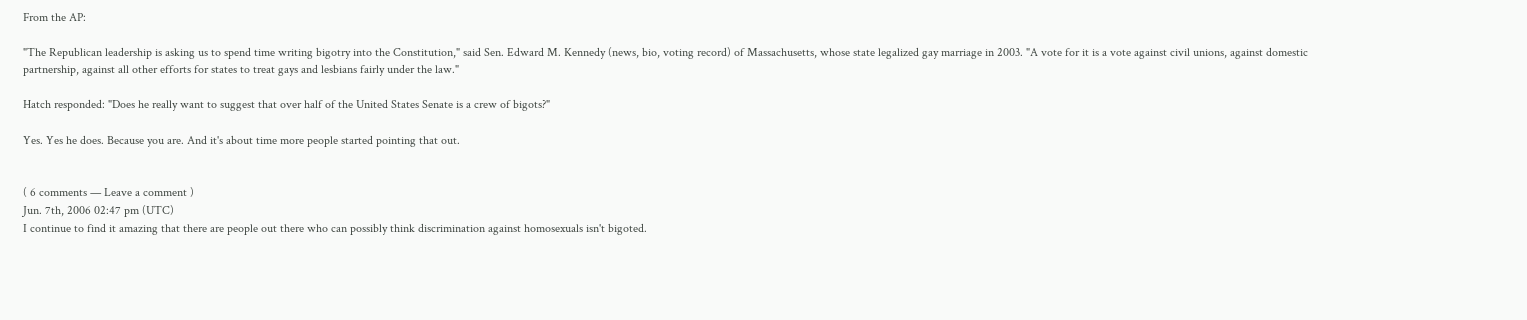From the AP:

"The Republican leadership is asking us to spend time writing bigotry into the Constitution," said Sen. Edward M. Kennedy (news, bio, voting record) of Massachusetts, whose state legalized gay marriage in 2003. "A vote for it is a vote against civil unions, against domestic partnership, against all other efforts for states to treat gays and lesbians fairly under the law."

Hatch responded: "Does he really want to suggest that over half of the United States Senate is a crew of bigots?"

Yes. Yes he does. Because you are. And it's about time more people started pointing that out.


( 6 comments — Leave a comment )
Jun. 7th, 2006 02:47 pm (UTC)
I continue to find it amazing that there are people out there who can possibly think discrimination against homosexuals isn't bigoted.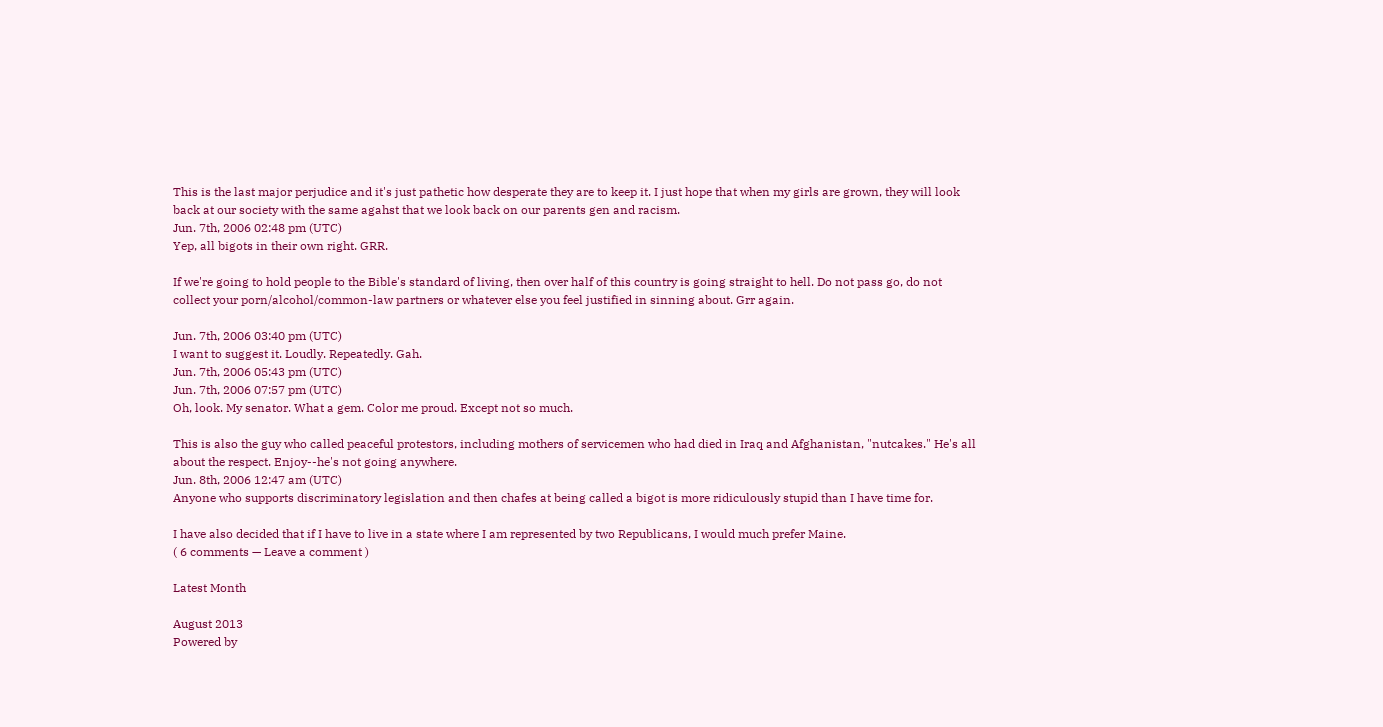This is the last major perjudice and it's just pathetic how desperate they are to keep it. I just hope that when my girls are grown, they will look back at our society with the same agahst that we look back on our parents gen and racism.
Jun. 7th, 2006 02:48 pm (UTC)
Yep, all bigots in their own right. GRR.

If we're going to hold people to the Bible's standard of living, then over half of this country is going straight to hell. Do not pass go, do not collect your porn/alcohol/common-law partners or whatever else you feel justified in sinning about. Grr again.

Jun. 7th, 2006 03:40 pm (UTC)
I want to suggest it. Loudly. Repeatedly. Gah.
Jun. 7th, 2006 05:43 pm (UTC)
Jun. 7th, 2006 07:57 pm (UTC)
Oh, look. My senator. What a gem. Color me proud. Except not so much.

This is also the guy who called peaceful protestors, including mothers of servicemen who had died in Iraq and Afghanistan, "nutcakes." He's all about the respect. Enjoy--he's not going anywhere.
Jun. 8th, 2006 12:47 am (UTC)
Anyone who supports discriminatory legislation and then chafes at being called a bigot is more ridiculously stupid than I have time for.

I have also decided that if I have to live in a state where I am represented by two Republicans, I would much prefer Maine.
( 6 comments — Leave a comment )

Latest Month

August 2013
Powered by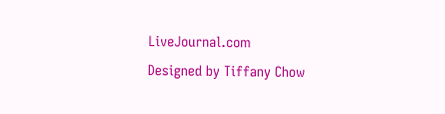LiveJournal.com
Designed by Tiffany Chow